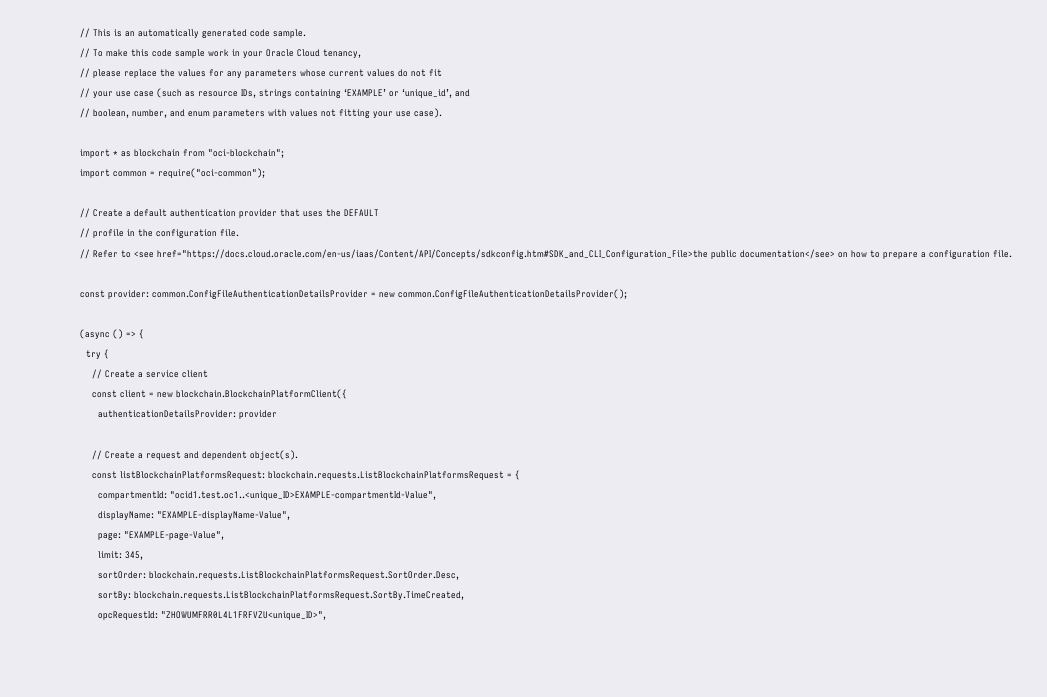// This is an automatically generated code sample.
// To make this code sample work in your Oracle Cloud tenancy,
// please replace the values for any parameters whose current values do not fit
// your use case (such as resource IDs, strings containing ‘EXAMPLE’ or ‘unique_id’, and
// boolean, number, and enum parameters with values not fitting your use case).

import * as blockchain from "oci-blockchain";
import common = require("oci-common");

// Create a default authentication provider that uses the DEFAULT
// profile in the configuration file.
// Refer to <see href="https://docs.cloud.oracle.com/en-us/iaas/Content/API/Concepts/sdkconfig.htm#SDK_and_CLI_Configuration_File>the public documentation</see> on how to prepare a configuration file.

const provider: common.ConfigFileAuthenticationDetailsProvider = new common.ConfigFileAuthenticationDetailsProvider();

(async () => {
  try {
    // Create a service client
    const client = new blockchain.BlockchainPlatformClient({
      authenticationDetailsProvider: provider

    // Create a request and dependent object(s).
    const listBlockchainPlatformsRequest: blockchain.requests.ListBlockchainPlatformsRequest = {
      compartmentId: "ocid1.test.oc1..<unique_ID>EXAMPLE-compartmentId-Value",
      displayName: "EXAMPLE-displayName-Value",
      page: "EXAMPLE-page-Value",
      limit: 345,
      sortOrder: blockchain.requests.ListBlockchainPlatformsRequest.SortOrder.Desc,
      sortBy: blockchain.requests.ListBlockchainPlatformsRequest.SortBy.TimeCreated,
      opcRequestId: "ZHOWUMFRR0L4L1FRFVZU<unique_ID>",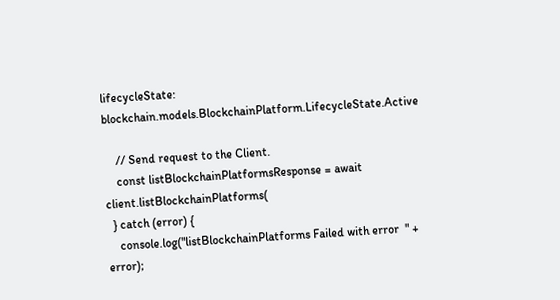lifecycleState: blockchain.models.BlockchainPlatform.LifecycleState.Active

    // Send request to the Client.
    const listBlockchainPlatformsResponse = await client.listBlockchainPlatforms(
  } catch (error) {
    console.log("listBlockchainPlatforms Failed with error  " + error);